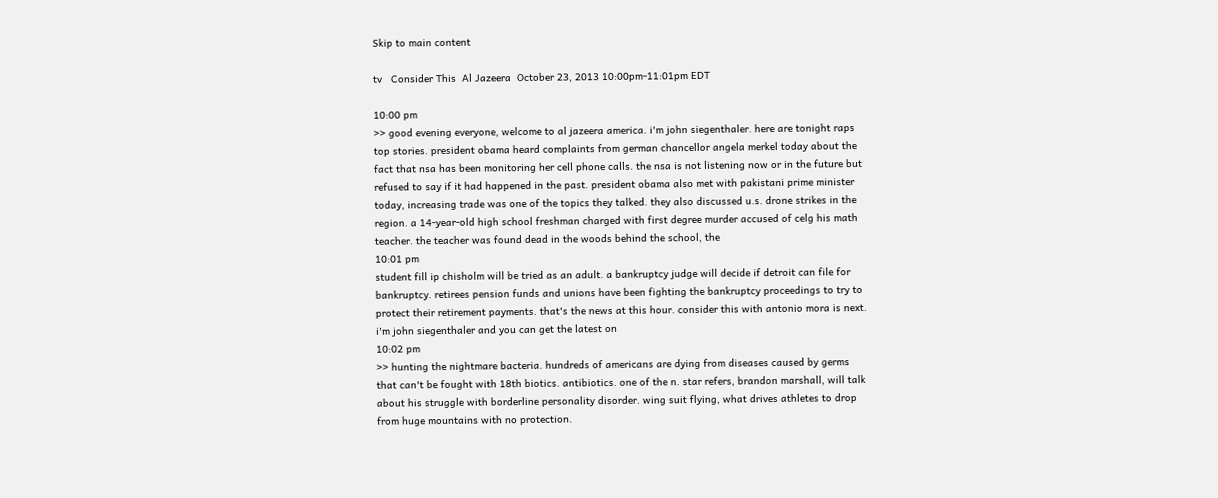Skip to main content

tv   Consider This  Al Jazeera  October 23, 2013 10:00pm-11:01pm EDT

10:00 pm
>> good evening everyone, welcome to al jazeera america. i'm john siegenthaler. here are tonight raps top stories. president obama heard complaints from german chancellor angela merkel today about the fact that nsa has been monitoring her cell phone calls. the nsa is not listening now or in the future but refused to say if it had happened in the past. president obama also met with pakistani prime minister today, increasing trade was one of the topics they talked. they also discussed u.s. drone strikes in the region. a 14-year-old high school freshman charged with first degree murder accused of celg his math teacher. the teacher was found dead in the woods behind the school, the
10:01 pm
student fill ip chisholm will be tried as an adult. a bankruptcy judge will decide if detroit can file for bankruptcy. retirees pension funds and unions have been fighting the bankruptcy proceedings to try to protect their retirement payments. that's the news at this hour. consider this with antonio mora is next. i'm john siegenthaler and you can get the latest on
10:02 pm
>> hunting the nightmare bacteria. hundreds of americans are dying from diseases caused by germs that can't be fought with 18th biotics. antibiotics. one of the n. star refers, brandon marshall, will talk about his struggle with borderline personality disorder. wing suit flying, what drives athletes to drop from huge mountains with no protection.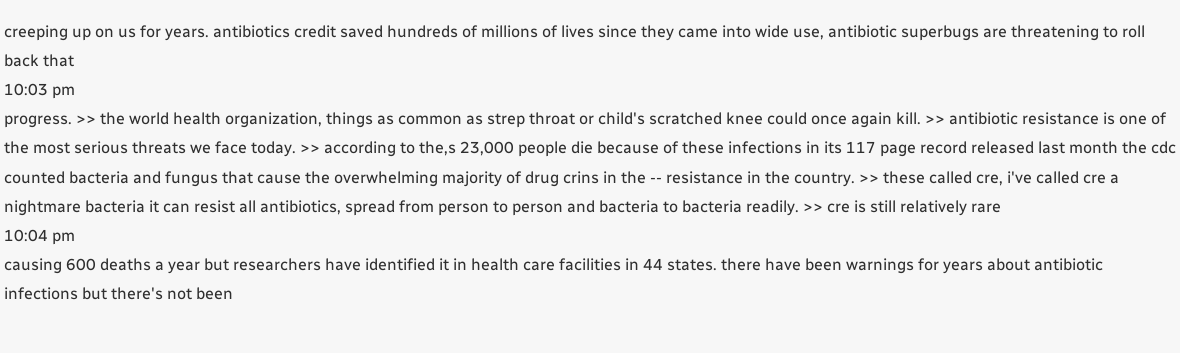creeping up on us for years. antibiotics credit saved hundreds of millions of lives since they came into wide use, antibiotic superbugs are threatening to roll back that
10:03 pm
progress. >> the world health organization, things as common as strep throat or child's scratched knee could once again kill. >> antibiotic resistance is one of the most serious threats we face today. >> according to the,s 23,000 people die because of these infections in its 117 page record released last month the cdc counted bacteria and fungus that cause the overwhelming majority of drug crins in the -- resistance in the country. >> these called cre, i've called cre a nightmare bacteria it can resist all antibiotics, spread from person to person and bacteria to bacteria readily. >> cre is still relatively rare
10:04 pm
causing 600 deaths a year but researchers have identified it in health care facilities in 44 states. there have been warnings for years about antibiotic infections but there's not been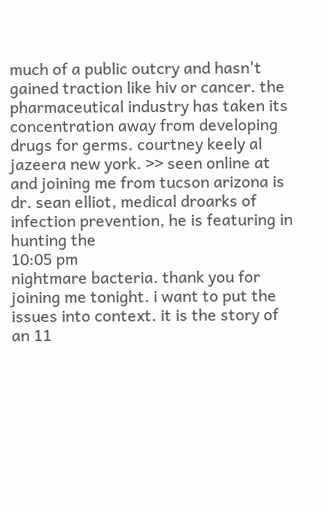much of a public outcry and hasn't gained traction like hiv or cancer. the pharmaceutical industry has taken its concentration away from developing drugs for germs. courtney keely al jazeera new york. >> seen online at and joining me from tucson arizona is dr. sean elliot, medical droarks of infection prevention, he is featuring in hunting the
10:05 pm
nightmare bacteria. thank you for joining me tonight. i want to put the issues into context. it is the story of an 11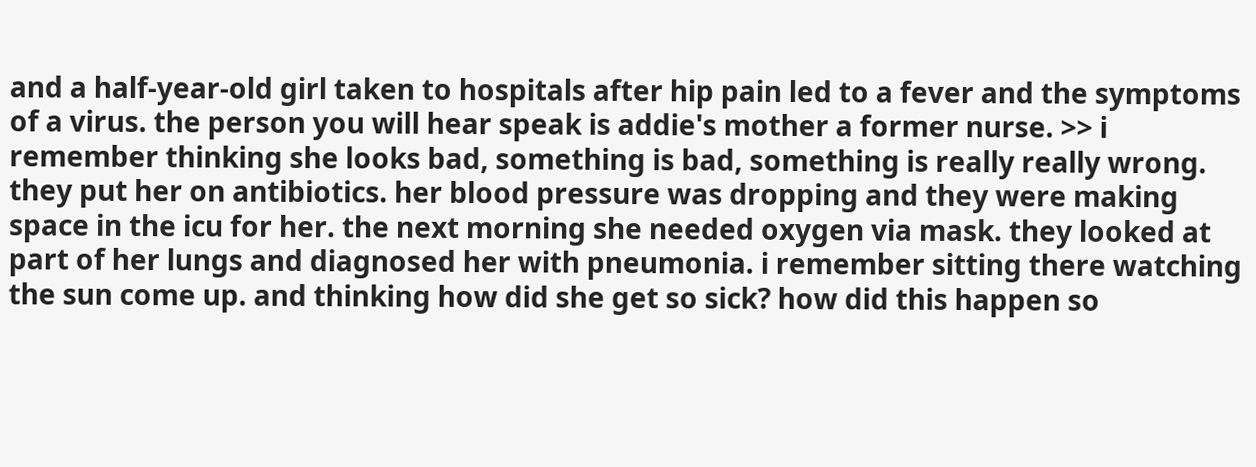and a half-year-old girl taken to hospitals after hip pain led to a fever and the symptoms of a virus. the person you will hear speak is addie's mother a former nurse. >> i remember thinking she looks bad, something is bad, something is really really wrong. they put her on antibiotics. her blood pressure was dropping and they were making space in the icu for her. the next morning she needed oxygen via mask. they looked at part of her lungs and diagnosed her with pneumonia. i remember sitting there watching the sun come up. and thinking how did she get so sick? how did this happen so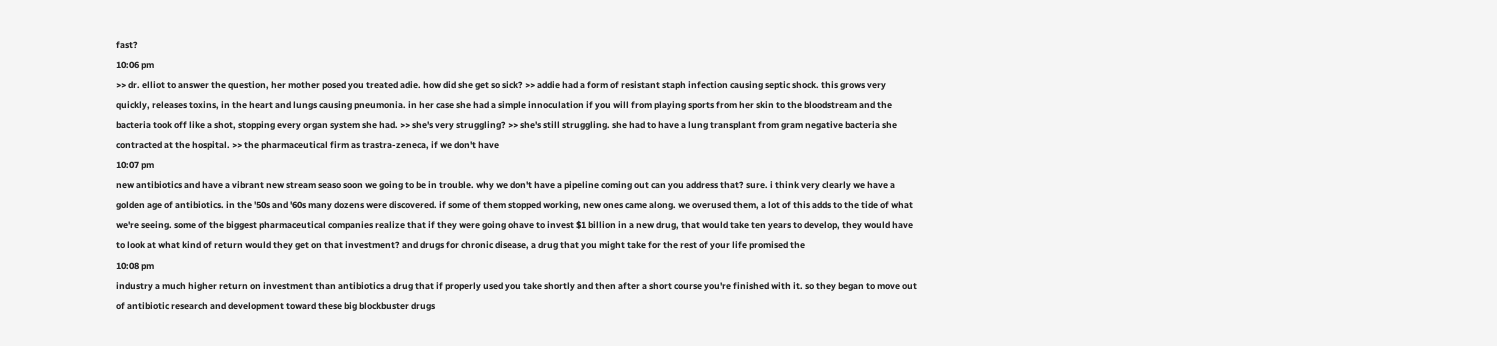fast?
10:06 pm
>> dr. elliot to answer the question, her mother posed you treated adie. how did she get so sick? >> addie had a form of resistant staph infection causing septic shock. this grows very quickly, releases toxins, in the heart and lungs causing pneumonia. in her case she had a simple innoculation if you will from playing sports from her skin to the bloodstream and the bacteria took off like a shot, stopping every organ system she had. >> she's very struggling? >> she's still struggling. she had to have a lung transplant from gram negative bacteria she contracted at the hospital. >> the pharmaceutical firm as trastra-zeneca, if we don't have
10:07 pm
new antibiotics and have a vibrant new stream seaso soon we going to be in trouble. why we don't have a pipeline coming out can you address that? sure. i think very clearly we have a golden age of antibiotics. in the '50s and '60s many dozens were discovered. if some of them stopped working, new ones came along. we overused them, a lot of this adds to the tide of what we're seeing. some of the biggest pharmaceutical companies realize that if they were going ohave to invest $1 billion in a new drug, that would take ten years to develop, they would have to look at what kind of return would they get on that investment? and drugs for chronic disease, a drug that you might take for the rest of your life promised the
10:08 pm
industry a much higher return on investment than antibiotics a drug that if properly used you take shortly and then after a short course you're finished with it. so they began to move out of antibiotic research and development toward these big blockbuster drugs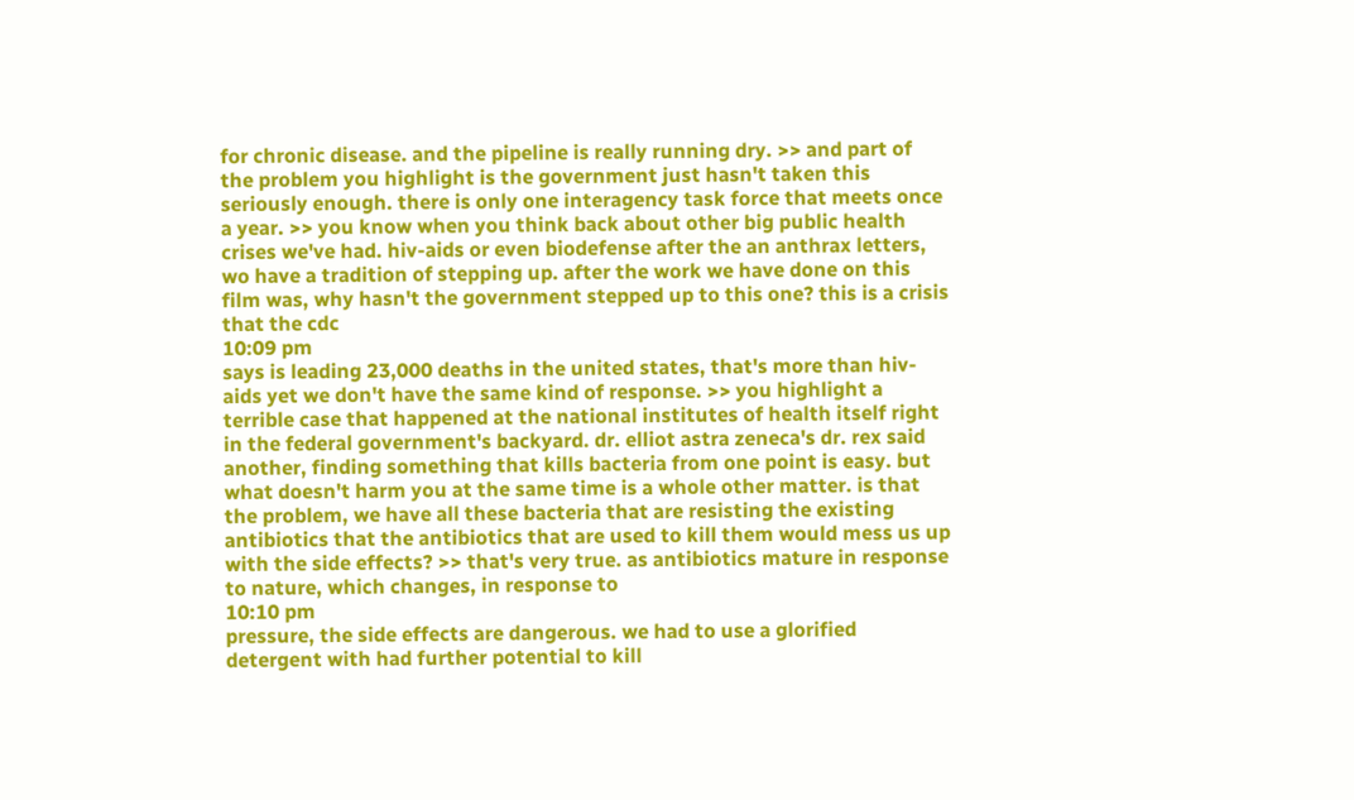for chronic disease. and the pipeline is really running dry. >> and part of the problem you highlight is the government just hasn't taken this seriously enough. there is only one interagency task force that meets once a year. >> you know when you think back about other big public health crises we've had. hiv-aids or even biodefense after the an anthrax letters, wo have a tradition of stepping up. after the work we have done on this film was, why hasn't the government stepped up to this one? this is a crisis that the cdc
10:09 pm
says is leading 23,000 deaths in the united states, that's more than hiv-aids yet we don't have the same kind of response. >> you highlight a terrible case that happened at the national institutes of health itself right in the federal government's backyard. dr. elliot astra zeneca's dr. rex said another, finding something that kills bacteria from one point is easy. but what doesn't harm you at the same time is a whole other matter. is that the problem, we have all these bacteria that are resisting the existing antibiotics that the antibiotics that are used to kill them would mess us up with the side effects? >> that's very true. as antibiotics mature in response to nature, which changes, in response to
10:10 pm
pressure, the side effects are dangerous. we had to use a glorified detergent with had further potential to kill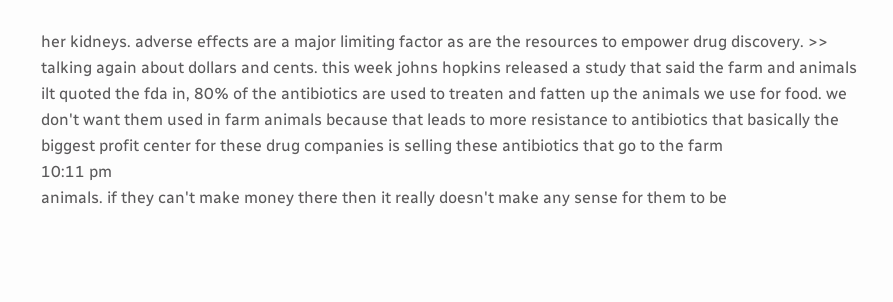her kidneys. adverse effects are a major limiting factor as are the resources to empower drug discovery. >> talking again about dollars and cents. this week johns hopkins released a study that said the farm and animals ilt quoted the fda in, 80% of the antibiotics are used to treaten and fatten up the animals we use for food. we don't want them used in farm animals because that leads to more resistance to antibiotics that basically the biggest profit center for these drug companies is selling these antibiotics that go to the farm
10:11 pm
animals. if they can't make money there then it really doesn't make any sense for them to be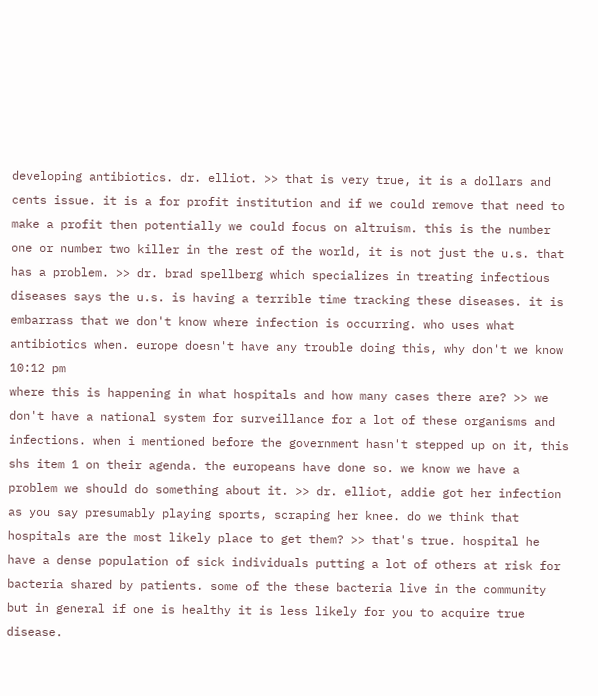developing antibiotics. dr. elliot. >> that is very true, it is a dollars and cents issue. it is a for profit institution and if we could remove that need to make a profit then potentially we could focus on altruism. this is the number one or number two killer in the rest of the world, it is not just the u.s. that has a problem. >> dr. brad spellberg which specializes in treating infectious diseases says the u.s. is having a terrible time tracking these diseases. it is embarrass that we don't know where infection is occurring. who uses what antibiotics when. europe doesn't have any trouble doing this, why don't we know
10:12 pm
where this is happening in what hospitals and how many cases there are? >> we don't have a national system for surveillance for a lot of these organisms and infections. when i mentioned before the government hasn't stepped up on it, this shs item 1 on their agenda. the europeans have done so. we know we have a problem we should do something about it. >> dr. elliot, addie got her infection as you say presumably playing sports, scraping her knee. do we think that hospitals are the most likely place to get them? >> that's true. hospital he have a dense population of sick individuals putting a lot of others at risk for bacteria shared by patients. some of the these bacteria live in the community but in general if one is healthy it is less likely for you to acquire true disease.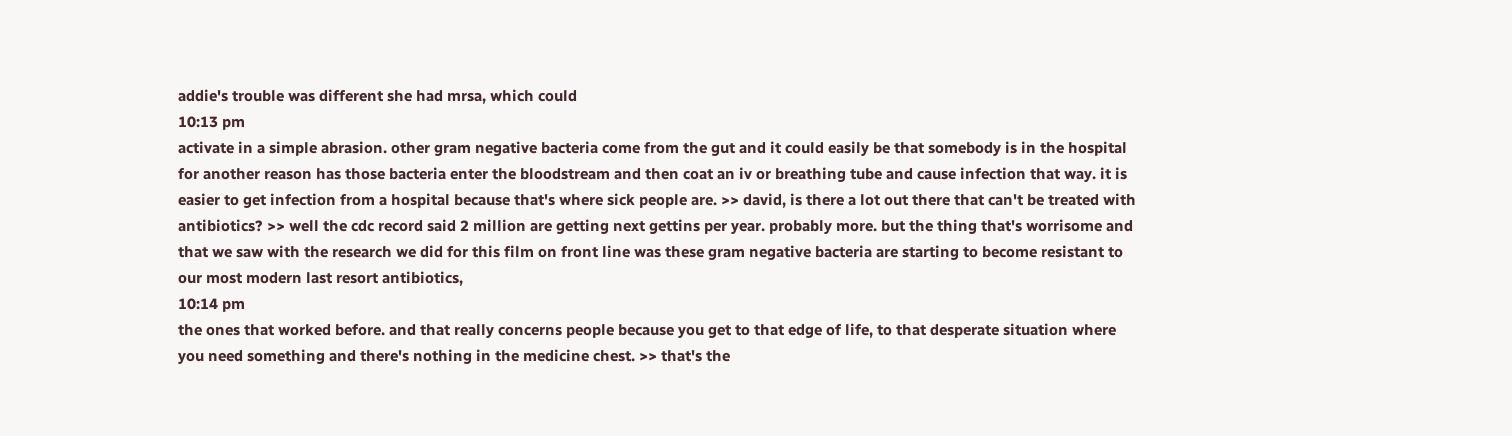addie's trouble was different she had mrsa, which could
10:13 pm
activate in a simple abrasion. other gram negative bacteria come from the gut and it could easily be that somebody is in the hospital for another reason has those bacteria enter the bloodstream and then coat an iv or breathing tube and cause infection that way. it is easier to get infection from a hospital because that's where sick people are. >> david, is there a lot out there that can't be treated with antibiotics? >> well the cdc record said 2 million are getting next gettins per year. probably more. but the thing that's worrisome and that we saw with the research we did for this film on front line was these gram negative bacteria are starting to become resistant to our most modern last resort antibiotics,
10:14 pm
the ones that worked before. and that really concerns people because you get to that edge of life, to that desperate situation where you need something and there's nothing in the medicine chest. >> that's the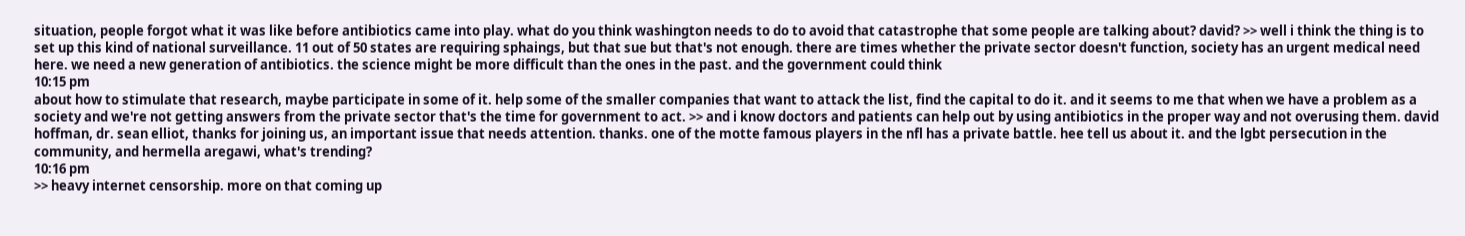situation, people forgot what it was like before antibiotics came into play. what do you think washington needs to do to avoid that catastrophe that some people are talking about? david? >> well i think the thing is to set up this kind of national surveillance. 11 out of 50 states are requiring sphaings, but that sue but that's not enough. there are times whether the private sector doesn't function, society has an urgent medical need here. we need a new generation of antibiotics. the science might be more difficult than the ones in the past. and the government could think
10:15 pm
about how to stimulate that research, maybe participate in some of it. help some of the smaller companies that want to attack the list, find the capital to do it. and it seems to me that when we have a problem as a society and we're not getting answers from the private sector that's the time for government to act. >> and i know doctors and patients can help out by using antibiotics in the proper way and not overusing them. david hoffman, dr. sean elliot, thanks for joining us, an important issue that needs attention. thanks. one of the motte famous players in the nfl has a private battle. hee tell us about it. and the lgbt persecution in the community, and hermella aregawi, what's trending?
10:16 pm
>> heavy internet censorship. more on that coming up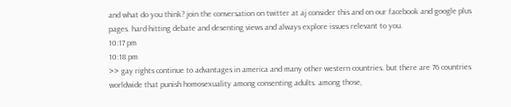and what do you think? join the conversation on twitter at aj consider this and on our facebook and google plus pages. hard-hitting debate and desenting views and always explore issues relevant to you.
10:17 pm
10:18 pm
>> gay rights continue to advantages in america and many other western countries. but there are 76 countries worldwide that punish homosexuality among consenting adults. among those,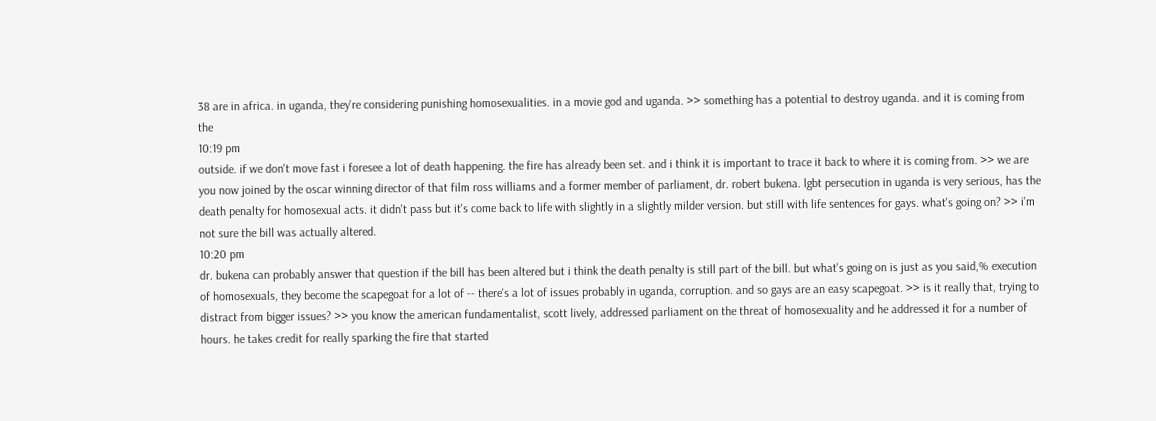38 are in africa. in uganda, they're considering punishing homosexualities. in a movie god and uganda. >> something has a potential to destroy uganda. and it is coming from the
10:19 pm
outside. if we don't move fast i foresee a lot of death happening. the fire has already been set. and i think it is important to trace it back to where it is coming from. >> we are you now joined by the oscar winning director of that film ross williams and a former member of parliament, dr. robert bukena. lgbt persecution in uganda is very serious, has the death penalty for homosexual acts. it didn't pass but it's come back to life with slightly in a slightly milder version. but still with life sentences for gays. what's going on? >> i'm not sure the bill was actually altered.
10:20 pm
dr. bukena can probably answer that question if the bill has been altered but i think the death penalty is still part of the bill. but what's going on is just as you said,% execution of homosexuals, they become the scapegoat for a lot of -- there's a lot of issues probably in uganda, corruption. and so gays are an easy scapegoat. >> is it really that, trying to distract from bigger issues? >> you know the american fundamentalist, scott lively, addressed parliament on the threat of homosexuality and he addressed it for a number of hours. he takes credit for really sparking the fire that started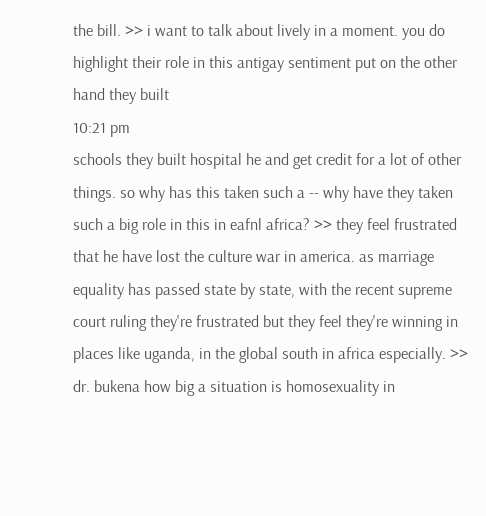the bill. >> i want to talk about lively in a moment. you do highlight their role in this antigay sentiment put on the other hand they built
10:21 pm
schools they built hospital he and get credit for a lot of other things. so why has this taken such a -- why have they taken such a big role in this in eafnl africa? >> they feel frustrated that he have lost the culture war in america. as marriage equality has passed state by state, with the recent supreme court ruling they're frustrated but they feel they're winning in places like uganda, in the global south in africa especially. >> dr. bukena how big a situation is homosexuality in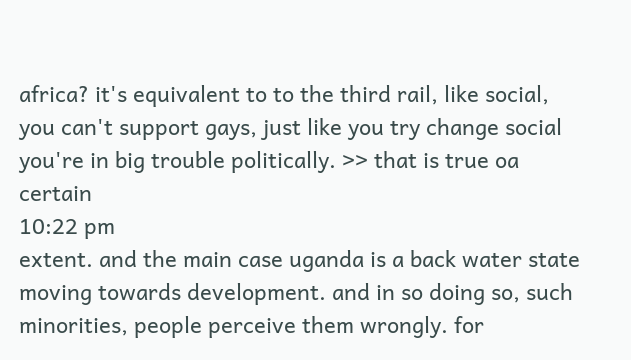africa? it's equivalent to to the third rail, like social, you can't support gays, just like you try change social you're in big trouble politically. >> that is true oa certain
10:22 pm
extent. and the main case uganda is a back water state moving towards development. and in so doing so, such minorities, people perceive them wrongly. for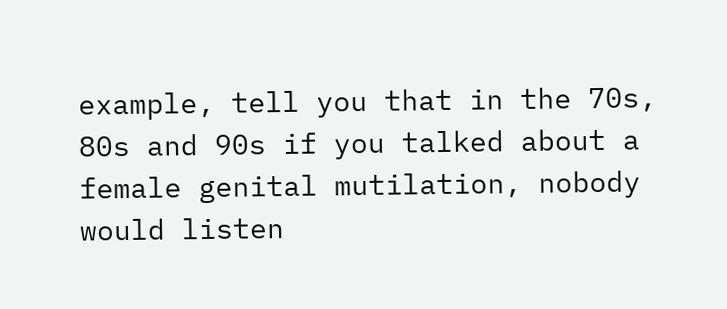example, tell you that in the 70s, 80s and 90s if you talked about a female genital mutilation, nobody would listen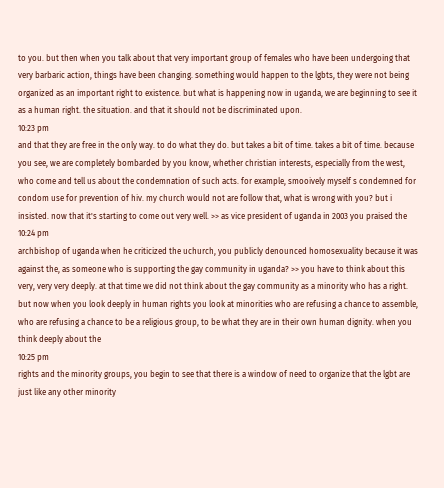to you. but then when you talk about that very important group of females who have been undergoing that very barbaric action, things have been changing. something would happen to the lgbts, they were not being organized as an important right to existence. but what is happening now in uganda, we are beginning to see it as a human right. the situation. and that it should not be discriminated upon.
10:23 pm
and that they are free in the only way. to do what they do. but takes a bit of time. takes a bit of time. because you see, we are completely bombarded by you know, whether christian interests, especially from the west, who come and tell us about the condemnation of such acts. for example, smooively myself s condemned for condom use for prevention of hiv. my church would not are follow that, what is wrong with you? but i insisted. now that it's starting to come out very well. >> as vice president of uganda in 2003 you praised the
10:24 pm
archbishop of uganda when he criticized the uchurch, you publicly denounced homosexuality because it was against the, as someone who is supporting the gay community in uganda? >> you have to think about this very, very very deeply. at that time we did not think about the gay community as a minority who has a right. but now when you look deeply in human rights you look at minorities who are refusing a chance to assemble, who are refusing a chance to be a religious group, to be what they are in their own human dignity. when you think deeply about the
10:25 pm
rights and the minority groups, you begin to see that there is a window of need to organize that the lgbt are just like any other minority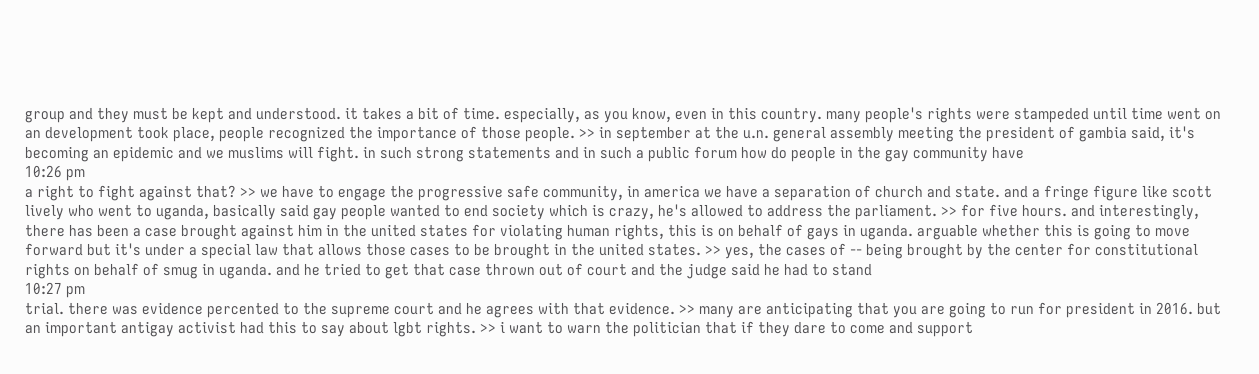group and they must be kept and understood. it takes a bit of time. especially, as you know, even in this country. many people's rights were stampeded until time went on an development took place, people recognized the importance of those people. >> in september at the u.n. general assembly meeting the president of gambia said, it's becoming an epidemic and we muslims will fight. in such strong statements and in such a public forum how do people in the gay community have
10:26 pm
a right to fight against that? >> we have to engage the progressive safe community, in america we have a separation of church and state. and a fringe figure like scott lively who went to uganda, basically said gay people wanted to end society which is crazy, he's allowed to address the parliament. >> for five hours. and interestingly, there has been a case brought against him in the united states for violating human rights, this is on behalf of gays in uganda. arguable whether this is going to move forward but it's under a special law that allows those cases to be brought in the united states. >> yes, the cases of -- being brought by the center for constitutional rights on behalf of smug in uganda. and he tried to get that case thrown out of court and the judge said he had to stand
10:27 pm
trial. there was evidence percented to the supreme court and he agrees with that evidence. >> many are anticipating that you are going to run for president in 2016. but an important antigay activist had this to say about lgbt rights. >> i want to warn the politician that if they dare to come and support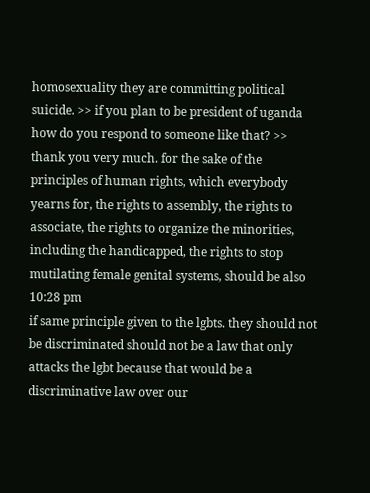homosexuality they are committing political suicide. >> if you plan to be president of uganda how do you respond to someone like that? >> thank you very much. for the sake of the principles of human rights, which everybody yearns for, the rights to assembly, the rights to associate, the rights to organize the minorities, including the handicapped, the rights to stop mutilating female genital systems, should be also
10:28 pm
if same principle given to the lgbts. they should not be discriminated should not be a law that only attacks the lgbt because that would be a discriminative law over our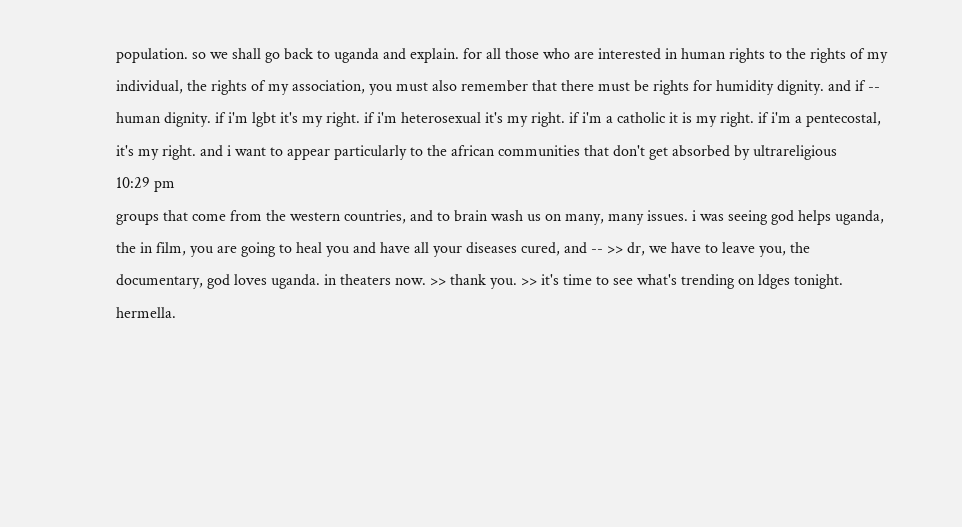population. so we shall go back to uganda and explain. for all those who are interested in human rights to the rights of my individual, the rights of my association, you must also remember that there must be rights for humidity dignity. and if -- human dignity. if i'm lgbt it's my right. if i'm heterosexual it's my right. if i'm a catholic it is my right. if i'm a pentecostal, it's my right. and i want to appear particularly to the african communities that don't get absorbed by ultrareligious
10:29 pm
groups that come from the western countries, and to brain wash us on many, many issues. i was seeing god helps uganda, the in film, you are going to heal you and have all your diseases cured, and -- >> dr, we have to leave you, the documentary, god loves uganda. in theaters now. >> thank you. >> it's time to see what's trending on ldges tonight. hermella.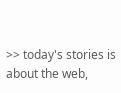>> today's stories is about the web,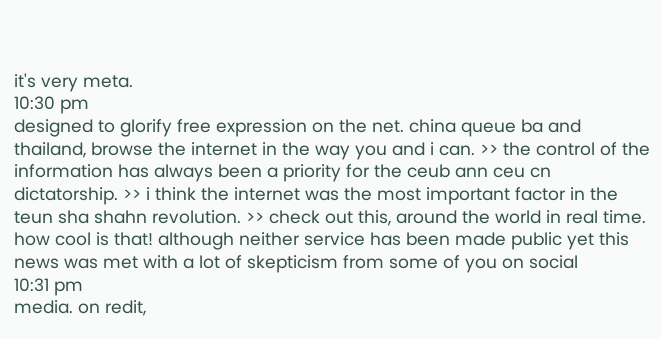it's very meta.
10:30 pm
designed to glorify free expression on the net. china queue ba and thailand, browse the internet in the way you and i can. >> the control of the information has always been a priority for the ceub ann ceu cn dictatorship. >> i think the internet was the most important factor in the teun sha shahn revolution. >> check out this, around the world in real time. how cool is that! although neither service has been made public yet this news was met with a lot of skepticism from some of you on social
10:31 pm
media. on redit,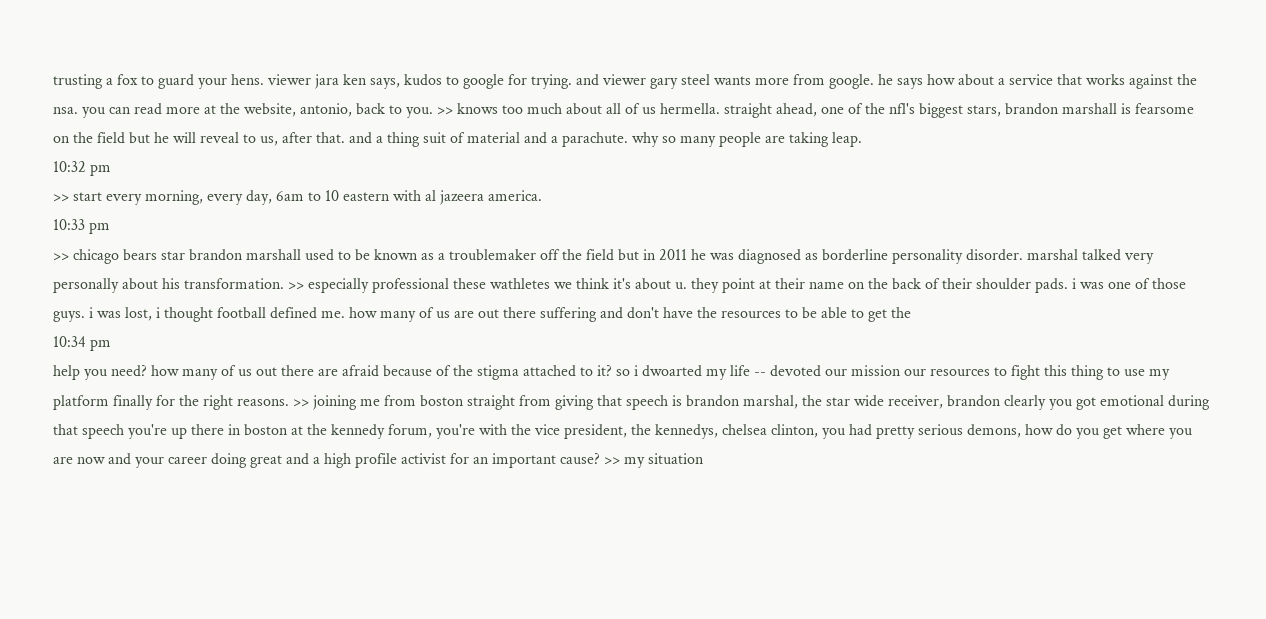trusting a fox to guard your hens. viewer jara ken says, kudos to google for trying. and viewer gary steel wants more from google. he says how about a service that works against the nsa. you can read more at the website, antonio, back to you. >> knows too much about all of us hermella. straight ahead, one of the nfl's biggest stars, brandon marshall is fearsome on the field but he will reveal to us, after that. and a thing suit of material and a parachute. why so many people are taking leap.
10:32 pm
>> start every morning, every day, 6am to 10 eastern with al jazeera america.
10:33 pm
>> chicago bears star brandon marshall used to be known as a troublemaker off the field but in 2011 he was diagnosed as borderline personality disorder. marshal talked very personally about his transformation. >> especially professional these wathletes we think it's about u. they point at their name on the back of their shoulder pads. i was one of those guys. i was lost, i thought football defined me. how many of us are out there suffering and don't have the resources to be able to get the
10:34 pm
help you need? how many of us out there are afraid because of the stigma attached to it? so i dwoarted my life -- devoted our mission our resources to fight this thing to use my platform finally for the right reasons. >> joining me from boston straight from giving that speech is brandon marshal, the star wide receiver, brandon clearly you got emotional during that speech you're up there in boston at the kennedy forum, you're with the vice president, the kennedys, chelsea clinton, you had pretty serious demons, how do you get where you are now and your career doing great and a high profile activist for an important cause? >> my situation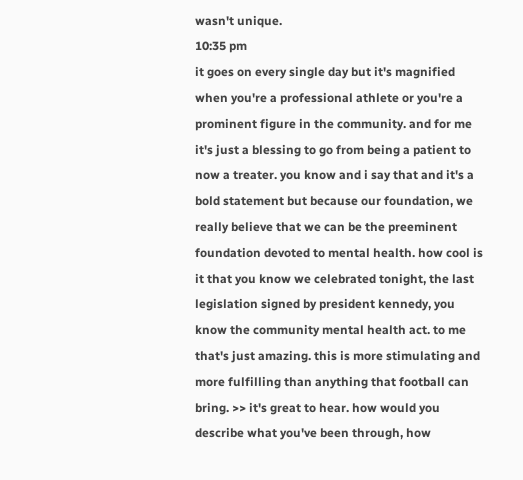wasn't unique.
10:35 pm
it goes on every single day but it's magnified when you're a professional athlete or you're a prominent figure in the community. and for me it's just a blessing to go from being a patient to now a treater. you know and i say that and it's a bold statement but because our foundation, we really believe that we can be the preeminent foundation devoted to mental health. how cool is it that you know we celebrated tonight, the last legislation signed by president kennedy, you know the community mental health act. to me that's just amazing. this is more stimulating and more fulfilling than anything that football can bring. >> it's great to hear. how would you describe what you've been through, how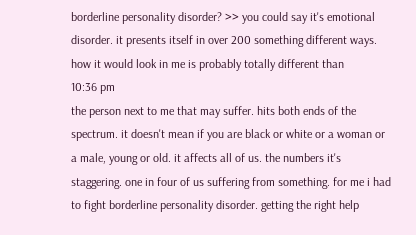borderline personality disorder? >> you could say it's emotional disorder. it presents itself in over 200 something different ways. how it would look in me is probably totally different than
10:36 pm
the person next to me that may suffer. hits both ends of the spectrum. it doesn't mean if you are black or white or a woman or a male, young or old. it affects all of us. the numbers it's staggering. one in four of us suffering from something. for me i had to fight borderline personality disorder. getting the right help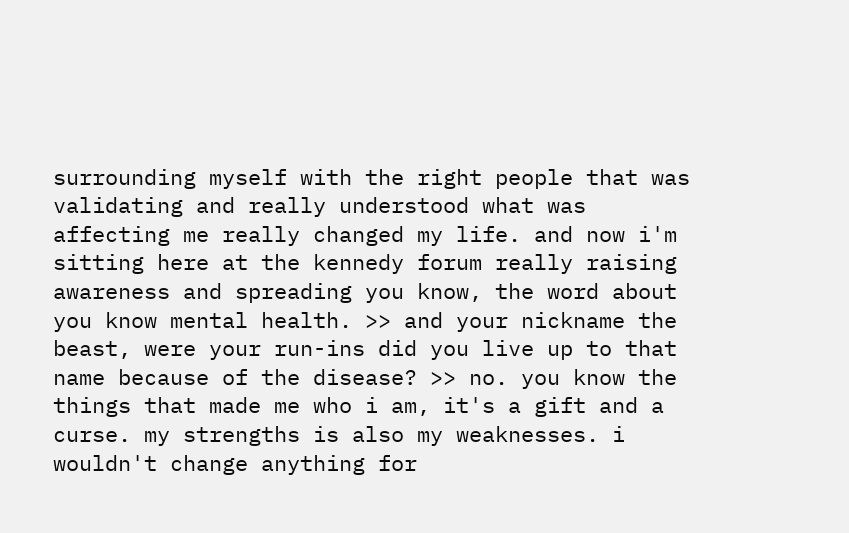surrounding myself with the right people that was validating and really understood what was affecting me really changed my life. and now i'm sitting here at the kennedy forum really raising awareness and spreading you know, the word about you know mental health. >> and your nickname the beast, were your run-ins did you live up to that name because of the disease? >> no. you know the things that made me who i am, it's a gift and a curse. my strengths is also my weaknesses. i wouldn't change anything for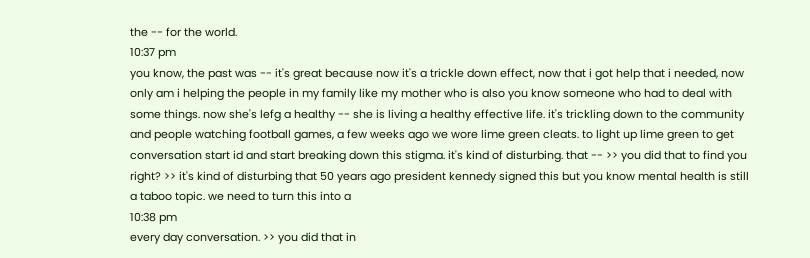the -- for the world.
10:37 pm
you know, the past was -- it's great because now it's a trickle down effect, now that i got help that i needed, now only am i helping the people in my family like my mother who is also you know someone who had to deal with some things. now she's lefg a healthy -- she is living a healthy effective life. it's trickling down to the community and people watching football games, a few weeks ago we wore lime green cleats. to light up lime green to get conversation start id and start breaking down this stigma. it's kind of disturbing. that -- >> you did that to find you right? >> it's kind of disturbing that 50 years ago president kennedy signed this but you know mental health is still a taboo topic. we need to turn this into a
10:38 pm
every day conversation. >> you did that in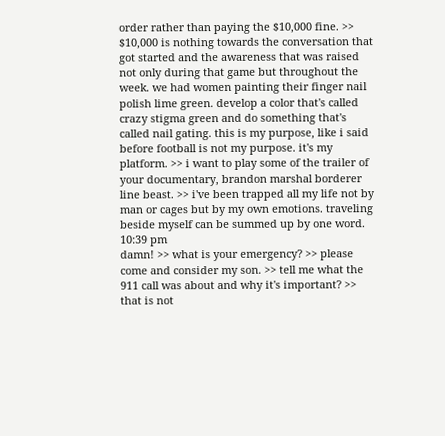order rather than paying the $10,000 fine. >> $10,000 is nothing towards the conversation that got started and the awareness that was raised not only during that game but throughout the week. we had women painting their finger nail polish lime green. develop a color that's called crazy stigma green and do something that's called nail gating. this is my purpose, like i said before football is not my purpose. it's my platform. >> i want to play some of the trailer of your documentary, brandon marshal borderer line beast. >> i've been trapped all my life not by man or cages but by my own emotions. traveling beside myself can be summed up by one word.
10:39 pm
damn! >> what is your emergency? >> please come and consider my son. >> tell me what the 911 call was about and why it's important? >> that is not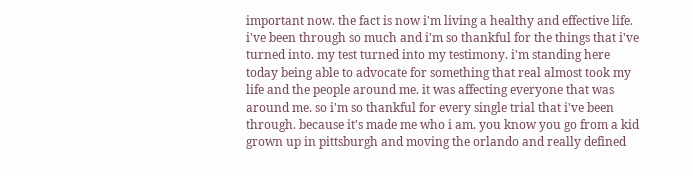important now. the fact is now i'm living a healthy and effective life. i've been through so much and i'm so thankful for the things that i've turned into. my test turned into my testimony. i'm standing here today being able to advocate for something that real almost took my life and the people around me. it was affecting everyone that was around me. so i'm so thankful for every single trial that i've been through. because it's made me who i am. you know you go from a kid grown up in pittsburgh and moving the orlando and really defined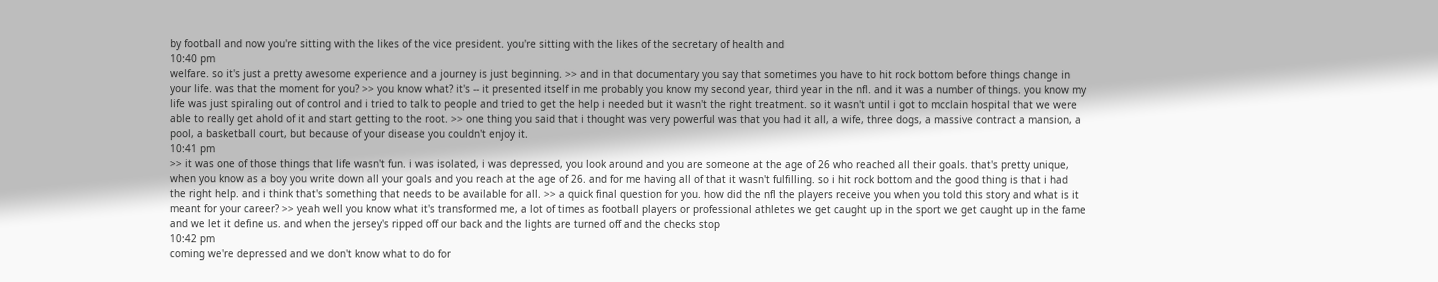by football and now you're sitting with the likes of the vice president. you're sitting with the likes of the secretary of health and
10:40 pm
welfare. so it's just a pretty awesome experience and a journey is just beginning. >> and in that documentary you say that sometimes you have to hit rock bottom before things change in your life. was that the moment for you? >> you know what? it's -- it presented itself in me probably you know my second year, third year in the nfl. and it was a number of things. you know my life was just spiraling out of control and i tried to talk to people and tried to get the help i needed but it wasn't the right treatment. so it wasn't until i got to mcclain hospital that we were able to really get ahold of it and start getting to the root. >> one thing you said that i thought was very powerful was that you had it all, a wife, three dogs, a massive contract a mansion, a pool, a basketball court, but because of your disease you couldn't enjoy it.
10:41 pm
>> it was one of those things that life wasn't fun. i was isolated, i was depressed, you look around and you are someone at the age of 26 who reached all their goals. that's pretty unique, when you know as a boy you write down all your goals and you reach at the age of 26. and for me having all of that it wasn't fulfilling. so i hit rock bottom and the good thing is that i had the right help. and i think that's something that needs to be available for all. >> a quick final question for you. how did the nfl the players receive you when you told this story and what is it meant for your career? >> yeah well you know what it's transformed me, a lot of times as football players or professional athletes we get caught up in the sport we get caught up in the fame and we let it define us. and when the jersey's ripped off our back and the lights are turned off and the checks stop
10:42 pm
coming we're depressed and we don't know what to do for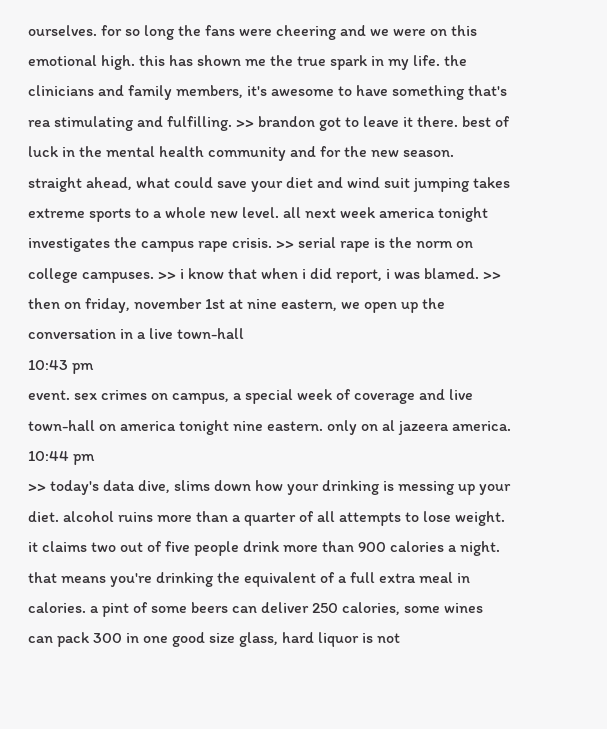ourselves. for so long the fans were cheering and we were on this emotional high. this has shown me the true spark in my life. the clinicians and family members, it's awesome to have something that's rea stimulating and fulfilling. >> brandon got to leave it there. best of luck in the mental health community and for the new season. straight ahead, what could save your diet and wind suit jumping takes extreme sports to a whole new level. all next week america tonight investigates the campus rape crisis. >> serial rape is the norm on college campuses. >> i know that when i did report, i was blamed. >> then on friday, november 1st at nine eastern, we open up the conversation in a live town-hall
10:43 pm
event. sex crimes on campus, a special week of coverage and live town-hall on america tonight nine eastern. only on al jazeera america.
10:44 pm
>> today's data dive, slims down how your drinking is messing up your diet. alcohol ruins more than a quarter of all attempts to lose weight. it claims two out of five people drink more than 900 calories a night. that means you're drinking the equivalent of a full extra meal in calories. a pint of some beers can deliver 250 calories, some wines can pack 300 in one good size glass, hard liquor is not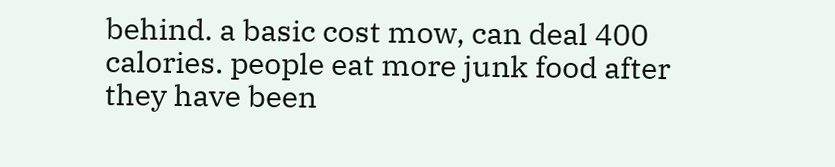behind. a basic cost mow, can deal 400 calories. people eat more junk food after they have been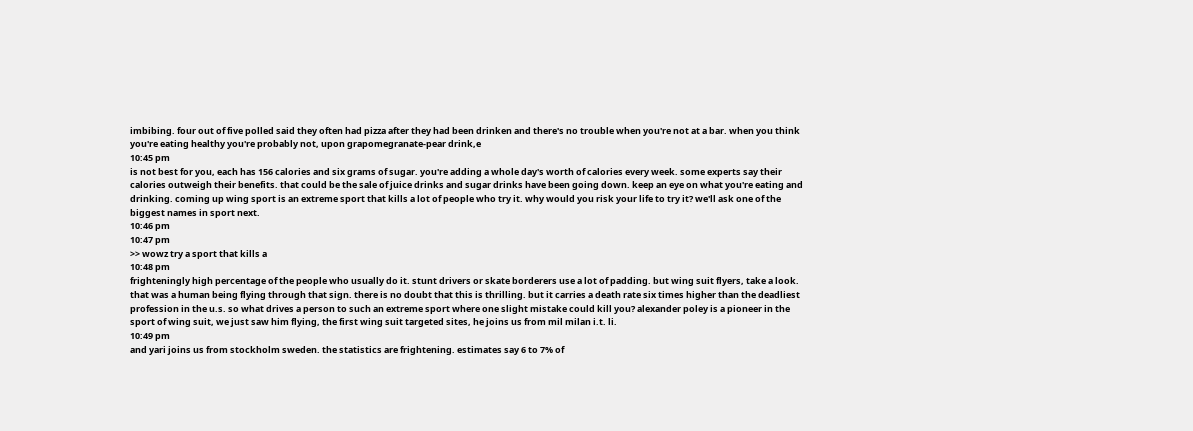imbibing. four out of five polled said they often had pizza after they had been drinken and there's no trouble when you're not at a bar. when you think you're eating healthy you're probably not, upon grapomegranate-pear drink,e
10:45 pm
is not best for you, each has 156 calories and six grams of sugar. you're adding a whole day's worth of calories every week. some experts say their calories outweigh their benefits. that could be the sale of juice drinks and sugar drinks have been going down. keep an eye on what you're eating and drinking. coming up wing sport is an extreme sport that kills a lot of people who try it. why would you risk your life to try it? we'll ask one of the biggest names in sport next.
10:46 pm
10:47 pm
>> wowz try a sport that kills a
10:48 pm
frighteningly high percentage of the people who usually do it. stunt drivers or skate borderers use a lot of padding. but wing suit flyers, take a look. that was a human being flying through that sign. there is no doubt that this is thrilling. but it carries a death rate six times higher than the deadliest profession in the u.s. so what drives a person to such an extreme sport where one slight mistake could kill you? alexander poley is a pioneer in the sport of wing suit, we just saw him flying, the first wing suit targeted sites, he joins us from mil milan i.t. li.
10:49 pm
and yari joins us from stockholm sweden. the statistics are frightening. estimates say 6 to 7% of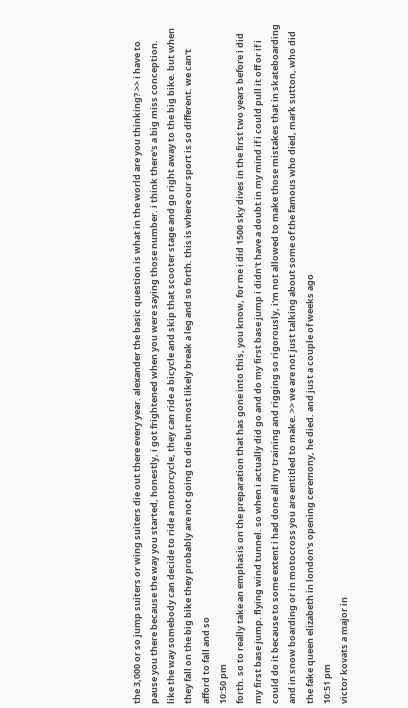the 3,000 or so jump suiters or wing suiters die out there every year. alexander the basic question is what in the world are you thinking? >> i have to pause you there because the way you started, honestly, i got frightened when you were saying those number. i think there's a big miss conception. like the way somebody can decide to ride a motorcycle, they can ride a bicycle and skip that scooter stage and go right away to the big bike. but when they fall on the big bike they probably are not going to die but most likely break a leg and so forth. this is where our sport is so different. we can't afford to fall and so
10:50 pm
forth. so to really take an emphasis on the preparation that has gone into this, you know, for me i did 1500 sky dives in the first two years before i did my first base jump. flying wind tunnel. so when i actually did go and do my first base jump i didn't have a doubt in my mind if i could pull it off or if i could do it because to some extent i had done all my training and rigging so rigorously, i'm not allowed to make those mistakes that in skateboarding and in snow boarding or in motocross you are entitled to make. >> we are not just talking about some of the famous who died, mark sutton, who did the fake queen elizabeth in london's opening ceremony, he died. and just a couple of weeks ago
10:51 pm
victor kovats a major in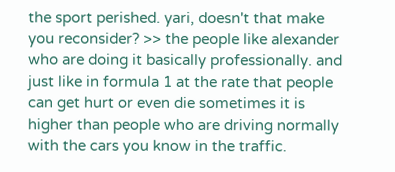the sport perished. yari, doesn't that make you reconsider? >> the people like alexander who are doing it basically professionally. and just like in formula 1 at the rate that people can get hurt or even die sometimes it is higher than people who are driving normally with the cars you know in the traffic.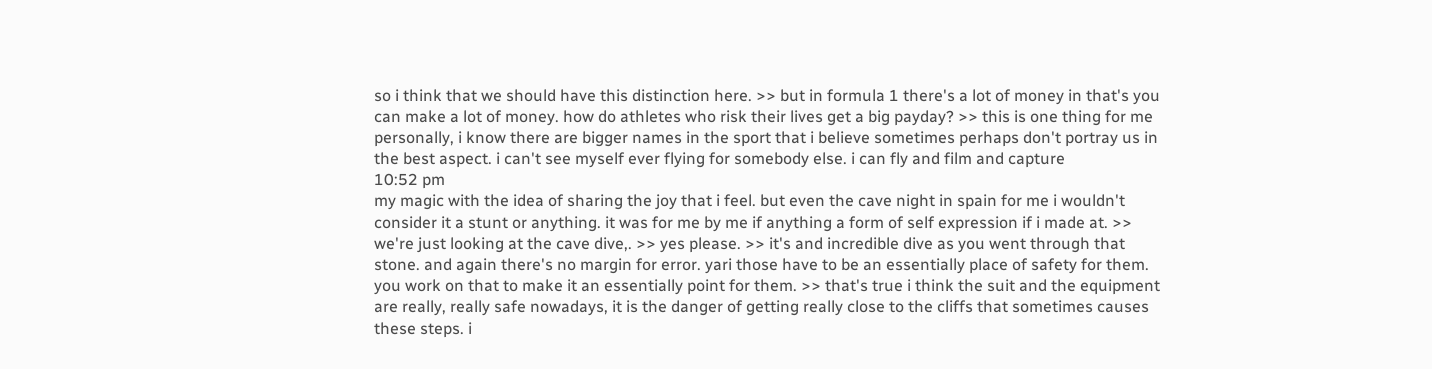so i think that we should have this distinction here. >> but in formula 1 there's a lot of money in that's you can make a lot of money. how do athletes who risk their lives get a big payday? >> this is one thing for me personally, i know there are bigger names in the sport that i believe sometimes perhaps don't portray us in the best aspect. i can't see myself ever flying for somebody else. i can fly and film and capture
10:52 pm
my magic with the idea of sharing the joy that i feel. but even the cave night in spain for me i wouldn't consider it a stunt or anything. it was for me by me if anything a form of self expression if i made at. >> we're just looking at the cave dive,. >> yes please. >> it's and incredible dive as you went through that stone. and again there's no margin for error. yari those have to be an essentially place of safety for them. you work on that to make it an essentially point for them. >> that's true i think the suit and the equipment are really, really safe nowadays, it is the danger of getting really close to the cliffs that sometimes causes these steps. i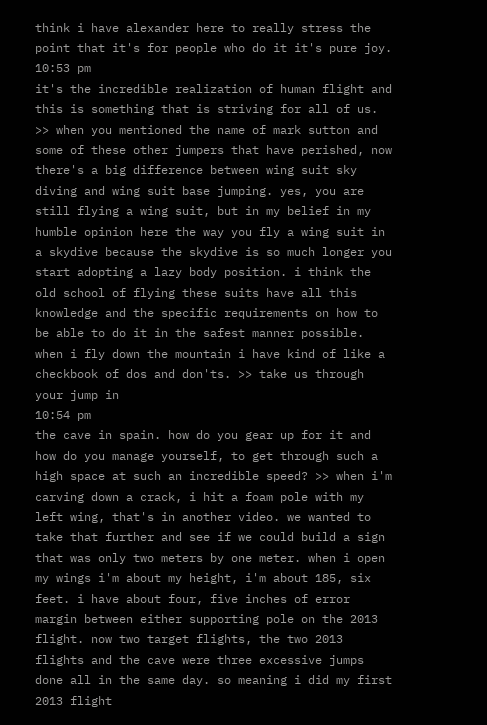think i have alexander here to really stress the point that it's for people who do it it's pure joy.
10:53 pm
it's the incredible realization of human flight and this is something that is striving for all of us. >> when you mentioned the name of mark sutton and some of these other jumpers that have perished, now there's a big difference between wing suit sky diving and wing suit base jumping. yes, you are still flying a wing suit, but in my belief in my humble opinion here the way you fly a wing suit in a skydive because the skydive is so much longer you start adopting a lazy body position. i think the old school of flying these suits have all this knowledge and the specific requirements on how to be able to do it in the safest manner possible. when i fly down the mountain i have kind of like a checkbook of dos and don'ts. >> take us through your jump in
10:54 pm
the cave in spain. how do you gear up for it and how do you manage yourself, to get through such a high space at such an incredible speed? >> when i'm carving down a crack, i hit a foam pole with my left wing, that's in another video. we wanted to take that further and see if we could build a sign that was only two meters by one meter. when i open my wings i'm about my height, i'm about 185, six feet. i have about four, five inches of error margin between either supporting pole on the 2013 flight. now two target flights, the two 2013 flights and the cave were three excessive jumps done all in the same day. so meaning i did my first 2013 flight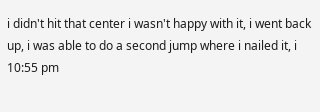i didn't hit that center i wasn't happy with it, i went back up, i was able to do a second jump where i nailed it, i
10:55 pm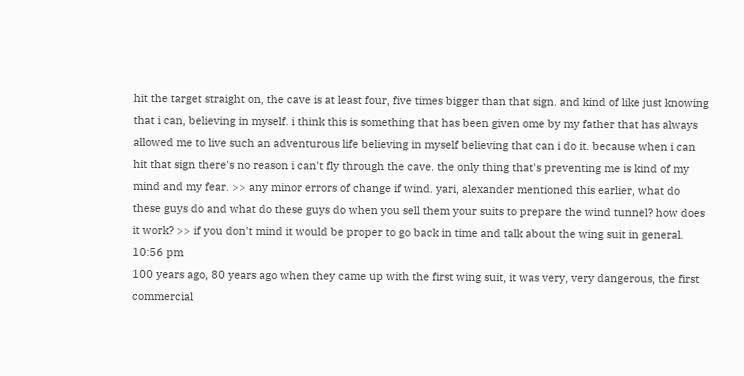hit the target straight on, the cave is at least four, five times bigger than that sign. and kind of like just knowing that i can, believing in myself. i think this is something that has been given ome by my father that has always allowed me to live such an adventurous life believing in myself believing that can i do it. because when i can hit that sign there's no reason i can't fly through the cave. the only thing that's preventing me is kind of my mind and my fear. >> any minor errors of change if wind. yari, alexander mentioned this earlier, what do these guys do and what do these guys do when you sell them your suits to prepare the wind tunnel? how does it work? >> if you don't mind it would be proper to go back in time and talk about the wing suit in general.
10:56 pm
100 years ago, 80 years ago when they came up with the first wing suit, it was very, very dangerous, the first commercial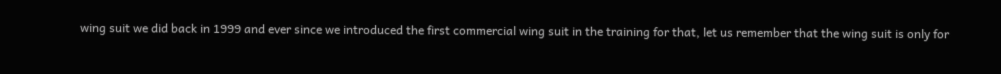wing suit we did back in 1999 and ever since we introduced the first commercial wing suit in the training for that, let us remember that the wing suit is only for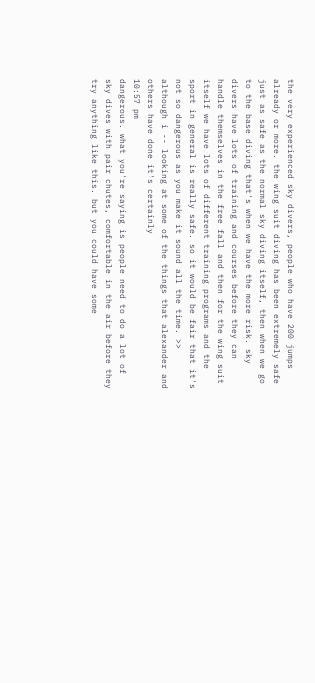the very experienced sky divers, people who have 200 jumps already or more. the wing suit diving has been extremely safe just as safe as the normal sky diving itself, then when we go to the base diving that's when we have the more risk. sky divers have lots of training and courses before they can handle themselves in the free fall and then for the wing suit itself we have lots of different training programs and the sport in general is really safe. so it would be fair that it's not so dangerous as you make it sound all the time. >> although i -- looking at some of the things that alexander and others have done it's certainly
10:57 pm
dangerous. what you're saying is people need to do a lot of sky dives with pair chutes, comfortable in the air before they try anything like this. but you could have some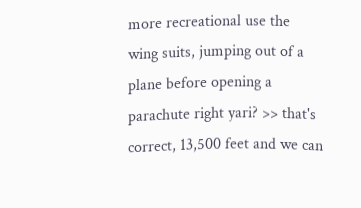more recreational use the wing suits, jumping out of a plane before opening a parachute right yari? >> that's correct, 13,500 feet and we can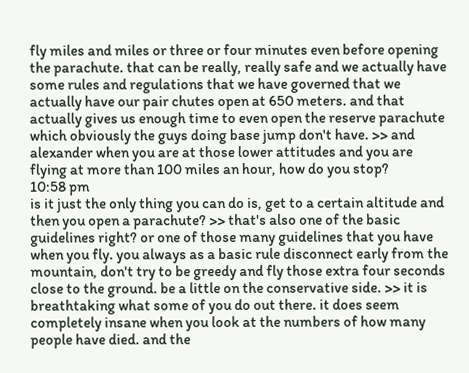fly miles and miles or three or four minutes even before opening the parachute. that can be really, really safe and we actually have some rules and regulations that we have governed that we actually have our pair chutes open at 650 meters. and that actually gives us enough time to even open the reserve parachute which obviously the guys doing base jump don't have. >> and alexander when you are at those lower attitudes and you are flying at more than 100 miles an hour, how do you stop?
10:58 pm
is it just the only thing you can do is, get to a certain altitude and then you open a parachute? >> that's also one of the basic guidelines right? or one of those many guidelines that you have when you fly. you always as a basic rule disconnect early from the mountain, don't try to be greedy and fly those extra four seconds close to the ground. be a little on the conservative side. >> it is breathtaking what some of you do out there. it does seem completely insane when you look at the numbers of how many people have died. and the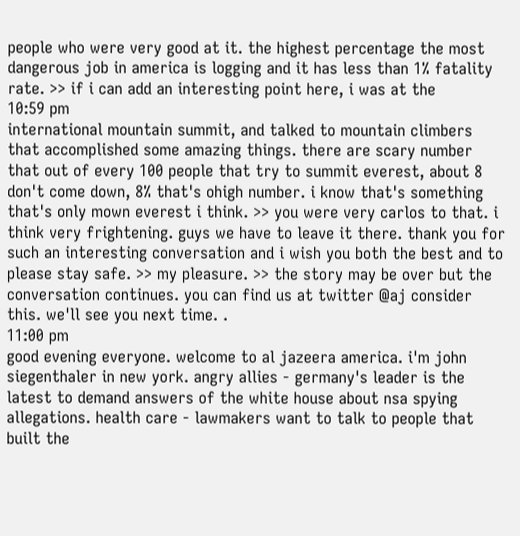people who were very good at it. the highest percentage the most dangerous job in america is logging and it has less than 1% fatality rate. >> if i can add an interesting point here, i was at the
10:59 pm
international mountain summit, and talked to mountain climbers that accomplished some amazing things. there are scary number that out of every 100 people that try to summit everest, about 8 don't come down, 8% that's ohigh number. i know that's something that's only mown everest i think. >> you were very carlos to that. i think very frightening. guys we have to leave it there. thank you for such an interesting conversation and i wish you both the best and to please stay safe. >> my pleasure. >> the story may be over but the conversation continues. you can find us at twitter @aj consider this. we'll see you next time. .
11:00 pm
good evening everyone. welcome to al jazeera america. i'm john siegenthaler in new york. angry allies - germany's leader is the latest to demand answers of the white house about nsa spying allegations. health care - lawmakers want to talk to people that built the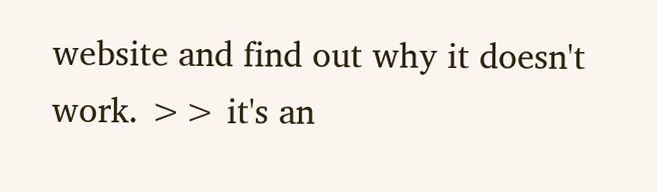website and find out why it doesn't work. >> it's an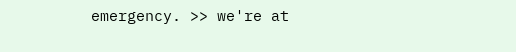emergency. >> we're at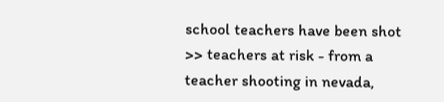school teachers have been shot >> teachers at risk - from a teacher shooting in nevada,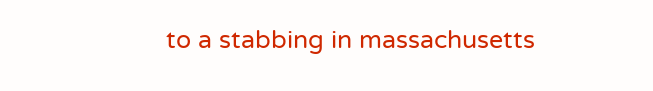to a stabbing in massachusetts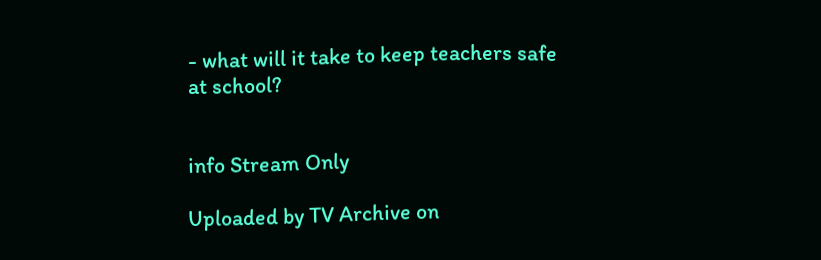- what will it take to keep teachers safe at school?


info Stream Only

Uploaded by TV Archive on